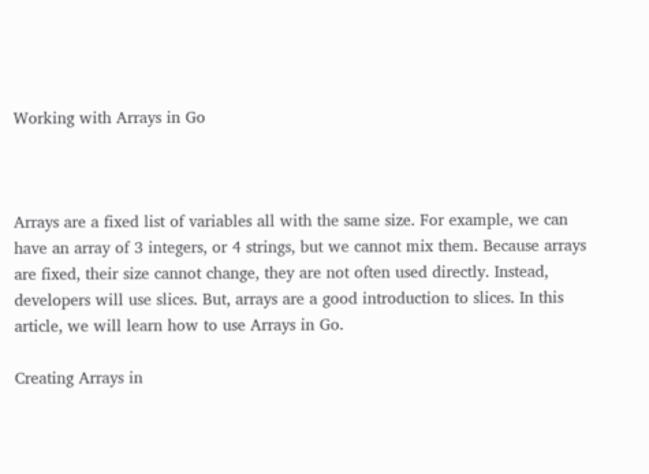Working with Arrays in Go



Arrays are a fixed list of variables all with the same size. For example, we can have an array of 3 integers, or 4 strings, but we cannot mix them. Because arrays are fixed, their size cannot change, they are not often used directly. Instead, developers will use slices. But, arrays are a good introduction to slices. In this article, we will learn how to use Arrays in Go.

Creating Arrays in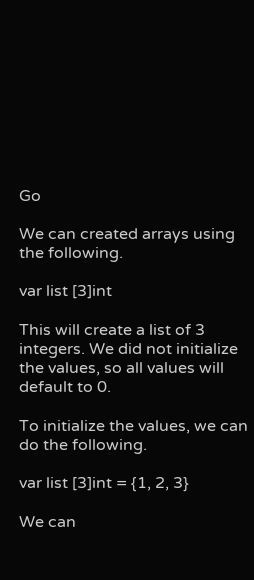Go

We can created arrays using the following.

var list [3]int

This will create a list of 3 integers. We did not initialize the values, so all values will default to 0.

To initialize the values, we can do the following.

var list [3]int = {1, 2, 3}

We can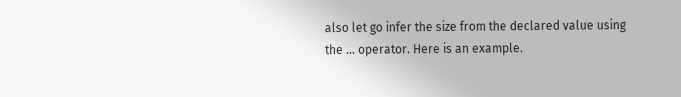also let go infer the size from the declared value using the ... operator. Here is an example.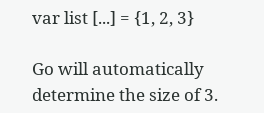var list [...] = {1, 2, 3}

Go will automatically determine the size of 3.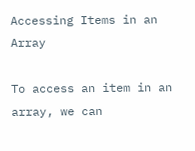Accessing Items in an Array

To access an item in an array, we can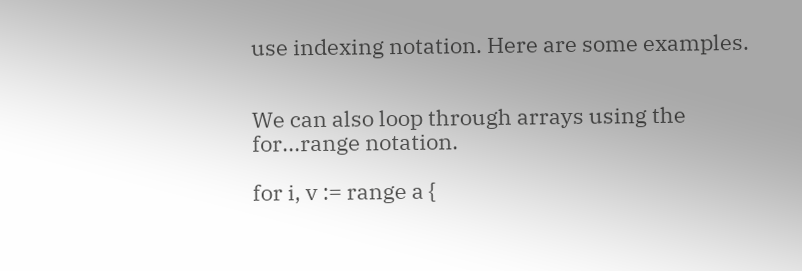use indexing notation. Here are some examples.


We can also loop through arrays using the for...range notation.

for i, v := range a {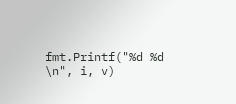fmt.Printf("%d %d \n", i, v)